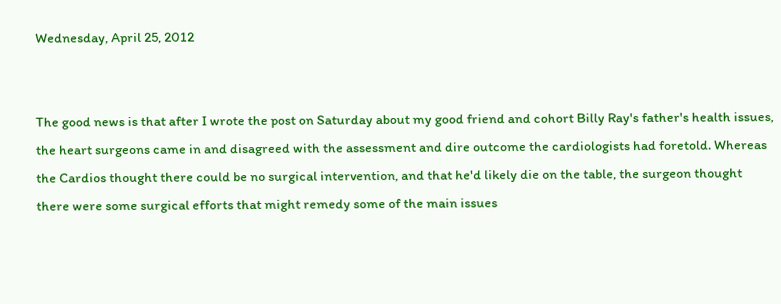Wednesday, April 25, 2012


The good news is that after I wrote the post on Saturday about my good friend and cohort Billy Ray's father's health issues, the heart surgeons came in and disagreed with the assessment and dire outcome the cardiologists had foretold. Whereas the Cardios thought there could be no surgical intervention, and that he'd likely die on the table, the surgeon thought there were some surgical efforts that might remedy some of the main issues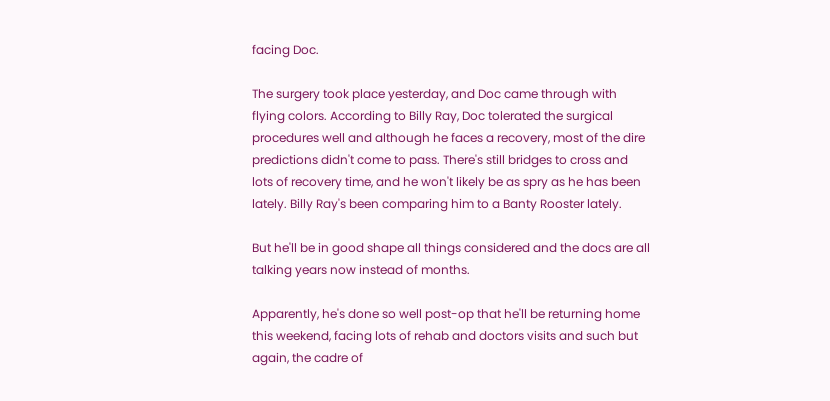facing Doc.

The surgery took place yesterday, and Doc came through with flying colors. According to Billy Ray, Doc tolerated the surgical procedures well and although he faces a recovery, most of the dire predictions didn't come to pass. There's still bridges to cross and lots of recovery time, and he won't likely be as spry as he has been lately. Billy Ray's been comparing him to a Banty Rooster lately.

But he'll be in good shape all things considered and the docs are all talking years now instead of months.

Apparently, he's done so well post-op that he'll be returning home this weekend, facing lots of rehab and doctors visits and such but again, the cadre of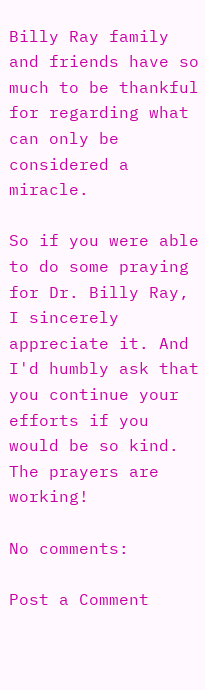Billy Ray family and friends have so much to be thankful for regarding what can only be considered a miracle.

So if you were able to do some praying for Dr. Billy Ray, I sincerely appreciate it. And I'd humbly ask that you continue your efforts if you would be so kind. The prayers are working!

No comments:

Post a Comment